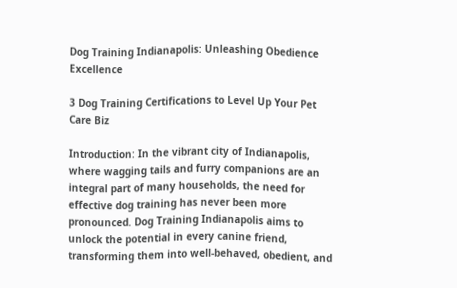Dog Training Indianapolis: Unleashing Obedience Excellence

3 Dog Training Certifications to Level Up Your Pet Care Biz

Introduction: In the vibrant city of Indianapolis, where wagging tails and furry companions are an integral part of many households, the need for effective dog training has never been more pronounced. Dog Training Indianapolis aims to unlock the potential in every canine friend, transforming them into well-behaved, obedient, and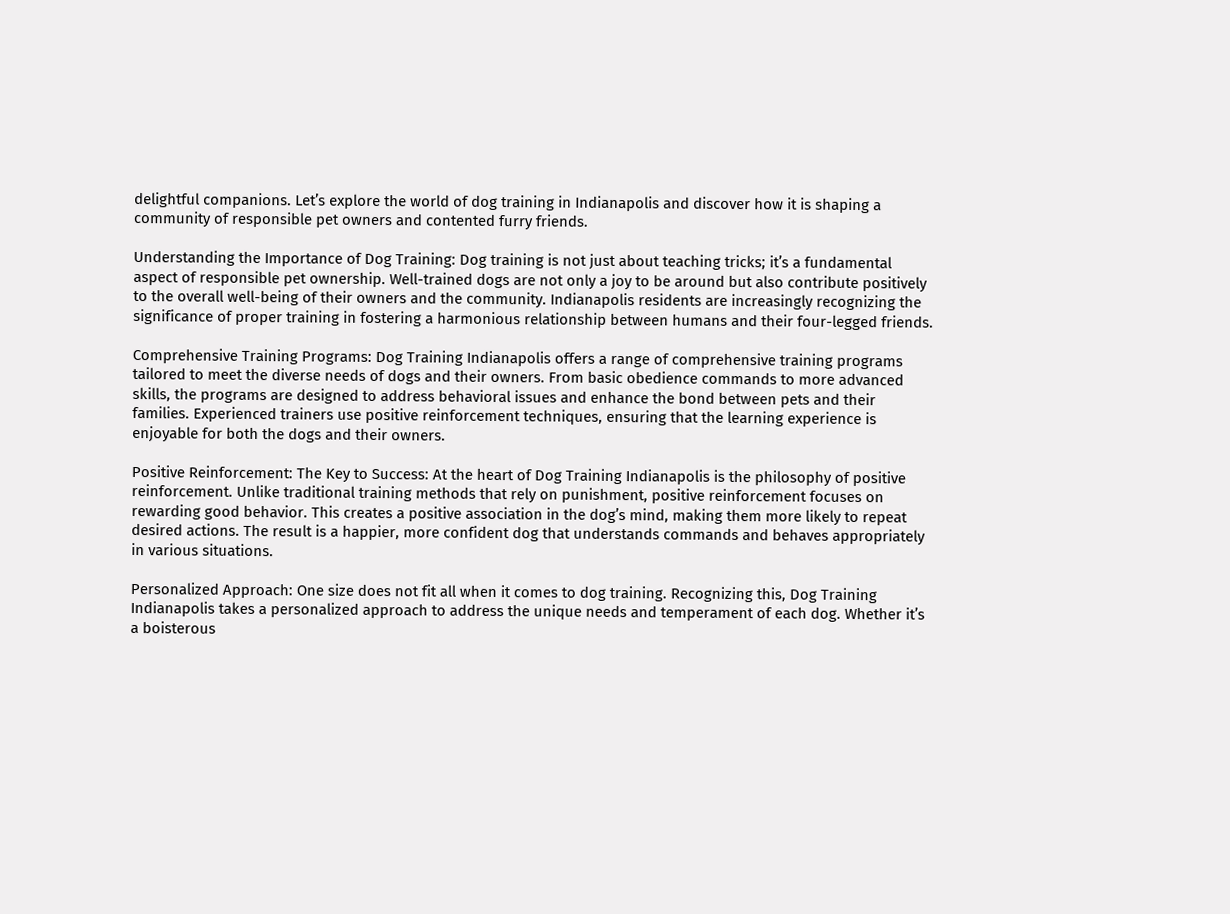delightful companions. Let’s explore the world of dog training in Indianapolis and discover how it is shaping a community of responsible pet owners and contented furry friends.

Understanding the Importance of Dog Training: Dog training is not just about teaching tricks; it’s a fundamental aspect of responsible pet ownership. Well-trained dogs are not only a joy to be around but also contribute positively to the overall well-being of their owners and the community. Indianapolis residents are increasingly recognizing the significance of proper training in fostering a harmonious relationship between humans and their four-legged friends.

Comprehensive Training Programs: Dog Training Indianapolis offers a range of comprehensive training programs tailored to meet the diverse needs of dogs and their owners. From basic obedience commands to more advanced skills, the programs are designed to address behavioral issues and enhance the bond between pets and their families. Experienced trainers use positive reinforcement techniques, ensuring that the learning experience is enjoyable for both the dogs and their owners.

Positive Reinforcement: The Key to Success: At the heart of Dog Training Indianapolis is the philosophy of positive reinforcement. Unlike traditional training methods that rely on punishment, positive reinforcement focuses on rewarding good behavior. This creates a positive association in the dog’s mind, making them more likely to repeat desired actions. The result is a happier, more confident dog that understands commands and behaves appropriately in various situations.

Personalized Approach: One size does not fit all when it comes to dog training. Recognizing this, Dog Training Indianapolis takes a personalized approach to address the unique needs and temperament of each dog. Whether it’s a boisterous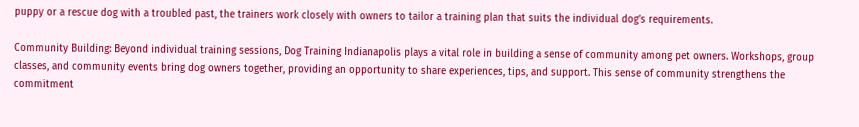puppy or a rescue dog with a troubled past, the trainers work closely with owners to tailor a training plan that suits the individual dog’s requirements.

Community Building: Beyond individual training sessions, Dog Training Indianapolis plays a vital role in building a sense of community among pet owners. Workshops, group classes, and community events bring dog owners together, providing an opportunity to share experiences, tips, and support. This sense of community strengthens the commitment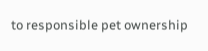to responsible pet ownership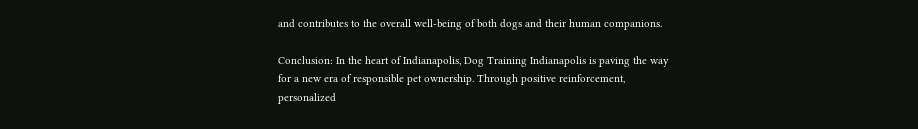and contributes to the overall well-being of both dogs and their human companions.

Conclusion: In the heart of Indianapolis, Dog Training Indianapolis is paving the way for a new era of responsible pet ownership. Through positive reinforcement, personalized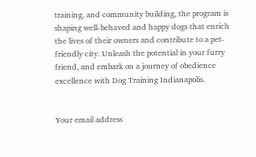training, and community building, the program is shaping well-behaved and happy dogs that enrich the lives of their owners and contribute to a pet-friendly city. Unleash the potential in your furry friend, and embark on a journey of obedience excellence with Dog Training Indianapolis.


Your email address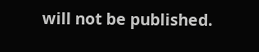will not be published.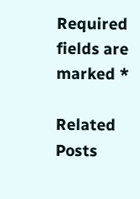Required fields are marked *

Related Posts